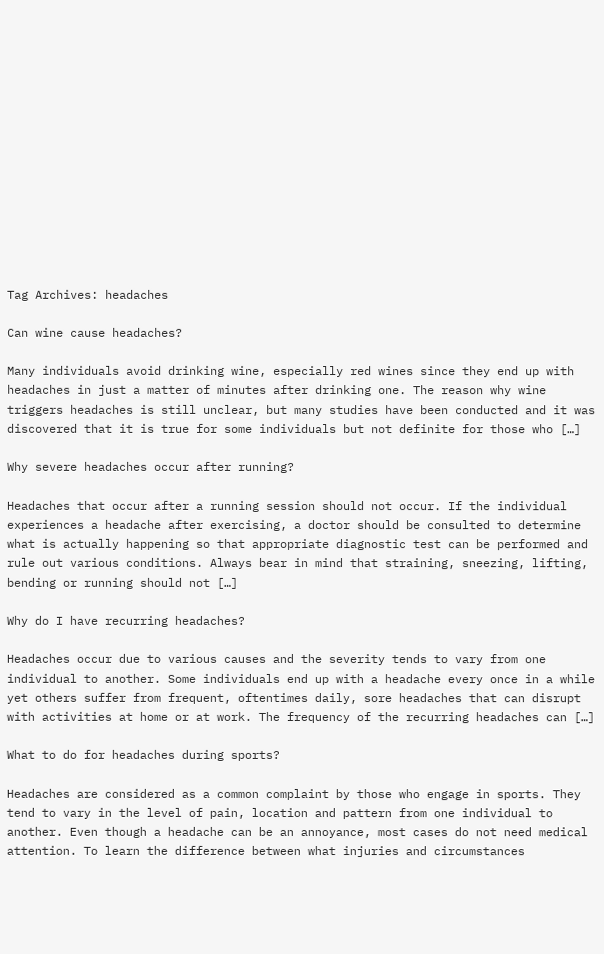Tag Archives: headaches

Can wine cause headaches?

Many individuals avoid drinking wine, especially red wines since they end up with headaches in just a matter of minutes after drinking one. The reason why wine triggers headaches is still unclear, but many studies have been conducted and it was discovered that it is true for some individuals but not definite for those who […]

Why severe headaches occur after running?

Headaches that occur after a running session should not occur. If the individual experiences a headache after exercising, a doctor should be consulted to determine what is actually happening so that appropriate diagnostic test can be performed and rule out various conditions. Always bear in mind that straining, sneezing, lifting, bending or running should not […]

Why do I have recurring headaches?

Headaches occur due to various causes and the severity tends to vary from one individual to another. Some individuals end up with a headache every once in a while yet others suffer from frequent, oftentimes daily, sore headaches that can disrupt with activities at home or at work. The frequency of the recurring headaches can […]

What to do for headaches during sports?

Headaches are considered as a common complaint by those who engage in sports. They tend to vary in the level of pain, location and pattern from one individual to another. Even though a headache can be an annoyance, most cases do not need medical attention. To learn the difference between what injuries and circumstances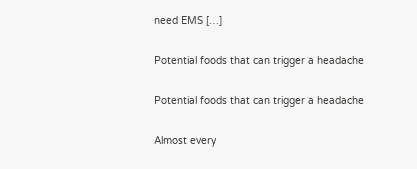need EMS […]

Potential foods that can trigger a headache

Potential foods that can trigger a headache

Almost every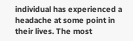individual has experienced a headache at some point in their lives. The most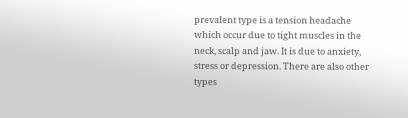prevalent type is a tension headache which occur due to tight muscles in the neck, scalp and jaw. It is due to anxiety, stress or depression. There are also other types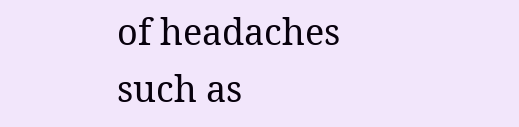of headaches such as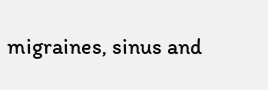migraines, sinus and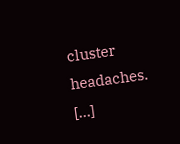cluster headaches. […]